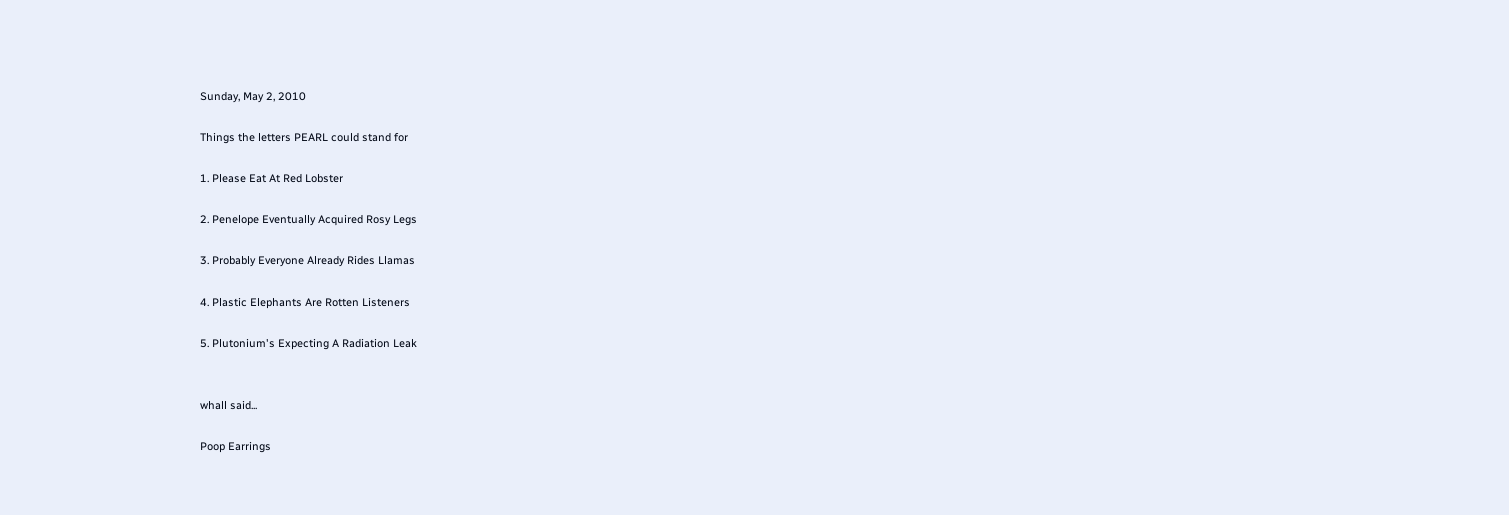Sunday, May 2, 2010

Things the letters PEARL could stand for

1. Please Eat At Red Lobster

2. Penelope Eventually Acquired Rosy Legs

3. Probably Everyone Already Rides Llamas

4. Plastic Elephants Are Rotten Listeners

5. Plutonium's Expecting A Radiation Leak


whall said...

Poop Earrings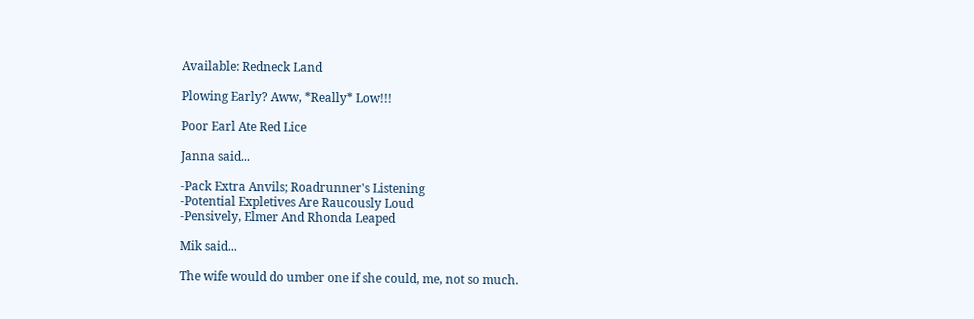Available: Redneck Land

Plowing Early? Aww, *Really* Low!!!

Poor Earl Ate Red Lice

Janna said...

-Pack Extra Anvils; Roadrunner's Listening
-Potential Expletives Are Raucously Loud
-Pensively, Elmer And Rhonda Leaped

Mik said...

The wife would do umber one if she could, me, not so much.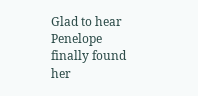Glad to hear Penelope finally found her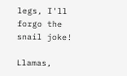legs, I'll forgo the snail joke!

Llamas,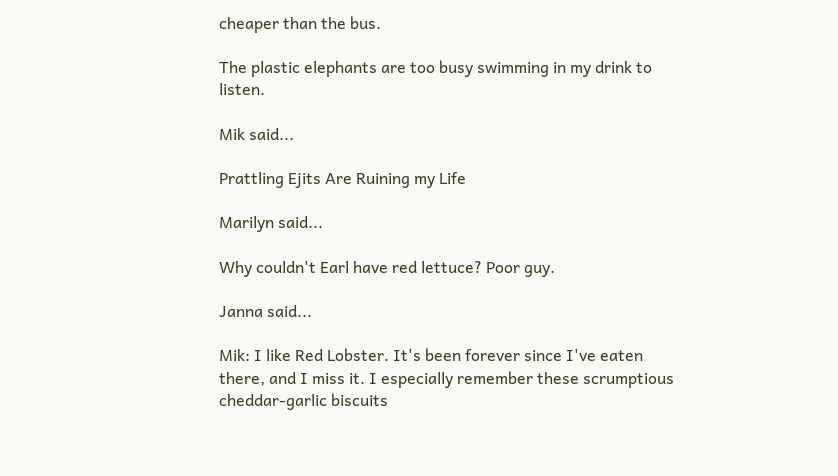cheaper than the bus.

The plastic elephants are too busy swimming in my drink to listen.

Mik said...

Prattling Ejits Are Ruining my Life

Marilyn said...

Why couldn't Earl have red lettuce? Poor guy.

Janna said...

Mik: I like Red Lobster. It's been forever since I've eaten there, and I miss it. I especially remember these scrumptious cheddar-garlic biscuits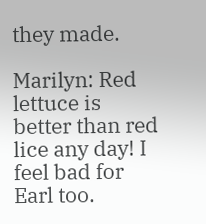they made.

Marilyn: Red lettuce is better than red lice any day! I feel bad for Earl too.